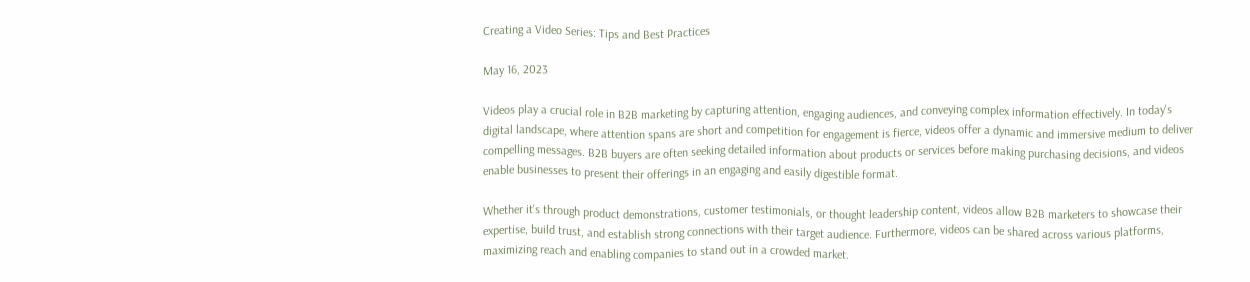Creating a Video Series: Tips and Best Practices

May 16, 2023

Videos play a crucial role in B2B marketing by capturing attention, engaging audiences, and conveying complex information effectively. In today's digital landscape, where attention spans are short and competition for engagement is fierce, videos offer a dynamic and immersive medium to deliver compelling messages. B2B buyers are often seeking detailed information about products or services before making purchasing decisions, and videos enable businesses to present their offerings in an engaging and easily digestible format.

Whether it's through product demonstrations, customer testimonials, or thought leadership content, videos allow B2B marketers to showcase their expertise, build trust, and establish strong connections with their target audience. Furthermore, videos can be shared across various platforms, maximizing reach and enabling companies to stand out in a crowded market.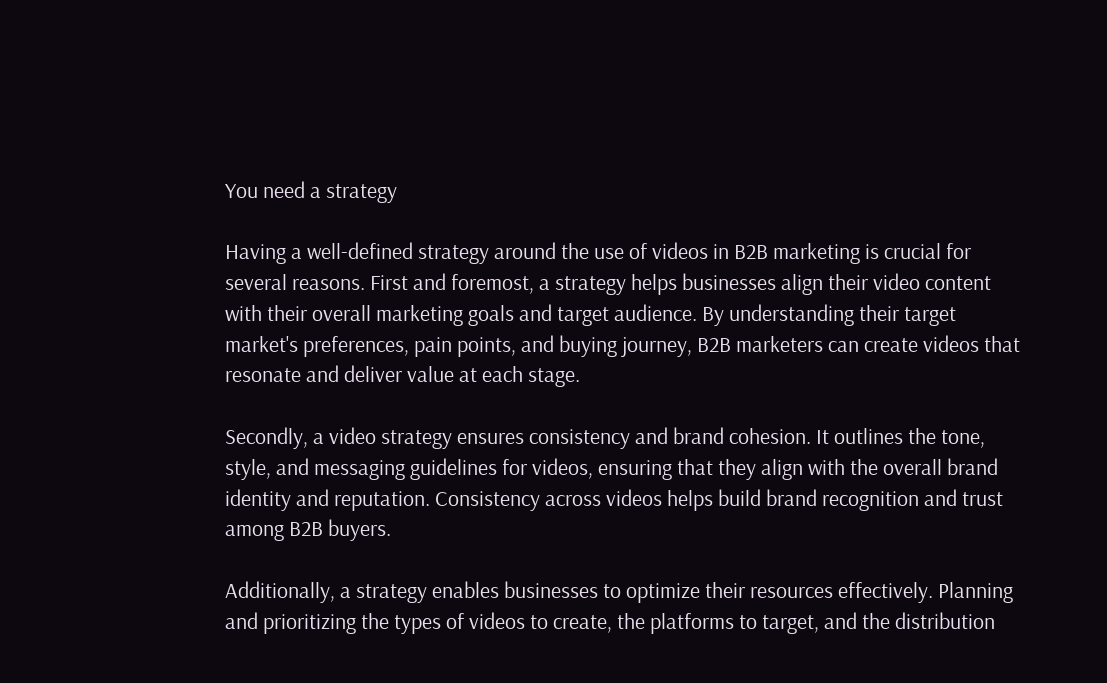You need a strategy

Having a well-defined strategy around the use of videos in B2B marketing is crucial for several reasons. First and foremost, a strategy helps businesses align their video content with their overall marketing goals and target audience. By understanding their target market's preferences, pain points, and buying journey, B2B marketers can create videos that resonate and deliver value at each stage.

Secondly, a video strategy ensures consistency and brand cohesion. It outlines the tone, style, and messaging guidelines for videos, ensuring that they align with the overall brand identity and reputation. Consistency across videos helps build brand recognition and trust among B2B buyers.

Additionally, a strategy enables businesses to optimize their resources effectively. Planning and prioritizing the types of videos to create, the platforms to target, and the distribution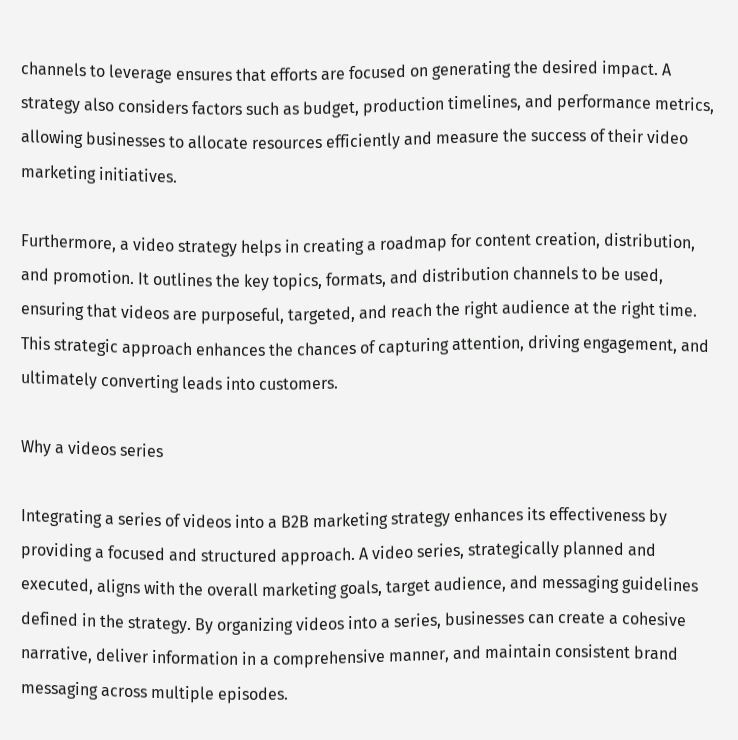channels to leverage ensures that efforts are focused on generating the desired impact. A strategy also considers factors such as budget, production timelines, and performance metrics, allowing businesses to allocate resources efficiently and measure the success of their video marketing initiatives.

Furthermore, a video strategy helps in creating a roadmap for content creation, distribution, and promotion. It outlines the key topics, formats, and distribution channels to be used, ensuring that videos are purposeful, targeted, and reach the right audience at the right time. This strategic approach enhances the chances of capturing attention, driving engagement, and ultimately converting leads into customers.

Why a videos series

Integrating a series of videos into a B2B marketing strategy enhances its effectiveness by providing a focused and structured approach. A video series, strategically planned and executed, aligns with the overall marketing goals, target audience, and messaging guidelines defined in the strategy. By organizing videos into a series, businesses can create a cohesive narrative, deliver information in a comprehensive manner, and maintain consistent brand messaging across multiple episodes.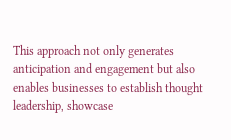This approach not only generates anticipation and engagement but also enables businesses to establish thought leadership, showcase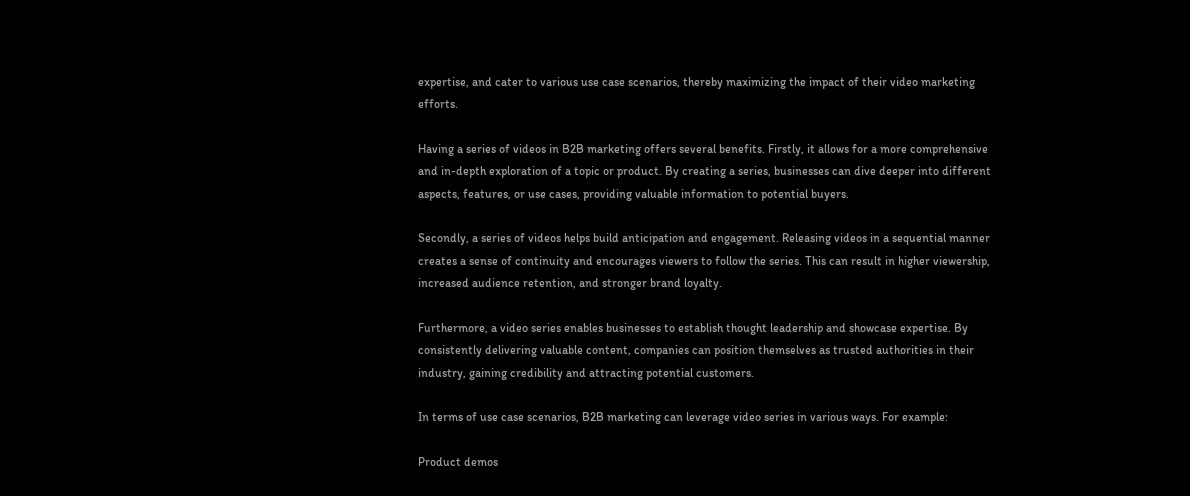expertise, and cater to various use case scenarios, thereby maximizing the impact of their video marketing efforts.

Having a series of videos in B2B marketing offers several benefits. Firstly, it allows for a more comprehensive and in-depth exploration of a topic or product. By creating a series, businesses can dive deeper into different aspects, features, or use cases, providing valuable information to potential buyers.

Secondly, a series of videos helps build anticipation and engagement. Releasing videos in a sequential manner creates a sense of continuity and encourages viewers to follow the series. This can result in higher viewership, increased audience retention, and stronger brand loyalty.

Furthermore, a video series enables businesses to establish thought leadership and showcase expertise. By consistently delivering valuable content, companies can position themselves as trusted authorities in their industry, gaining credibility and attracting potential customers.

In terms of use case scenarios, B2B marketing can leverage video series in various ways. For example:

Product demos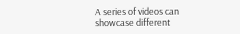A series of videos can showcase different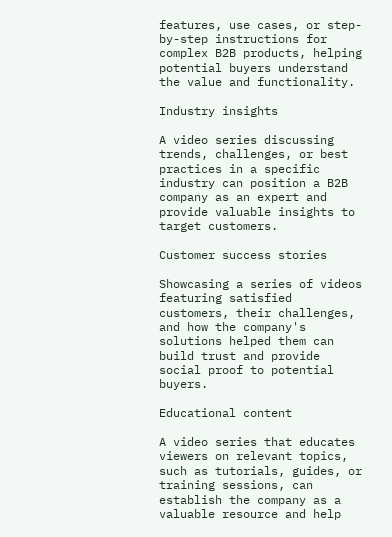features, use cases, or step-by-step instructions for complex B2B products, helping potential buyers understand the value and functionality.

Industry insights

A video series discussing trends, challenges, or best practices in a specific industry can position a B2B company as an expert and provide valuable insights to target customers.

Customer success stories

Showcasing a series of videos featuring satisfied customers, their challenges, and how the company's solutions helped them can build trust and provide social proof to potential buyers.

Educational content

A video series that educates viewers on relevant topics, such as tutorials, guides, or training sessions, can establish the company as a valuable resource and help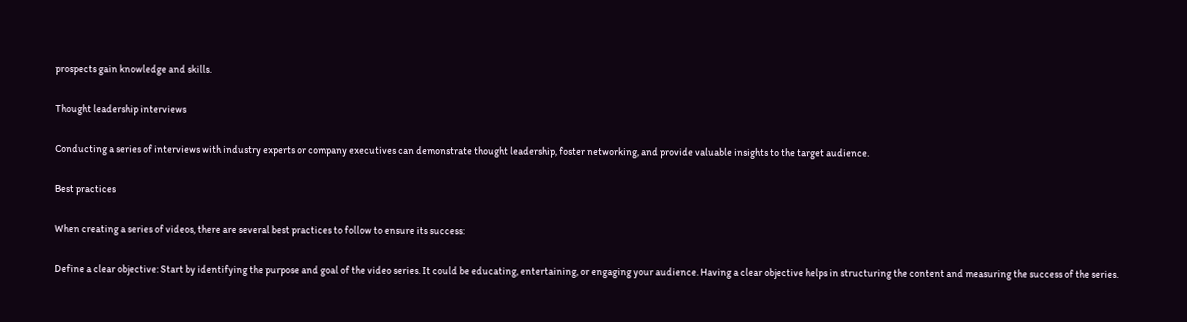prospects gain knowledge and skills.

Thought leadership interviews

Conducting a series of interviews with industry experts or company executives can demonstrate thought leadership, foster networking, and provide valuable insights to the target audience.

Best practices

When creating a series of videos, there are several best practices to follow to ensure its success:

Define a clear objective: Start by identifying the purpose and goal of the video series. It could be educating, entertaining, or engaging your audience. Having a clear objective helps in structuring the content and measuring the success of the series.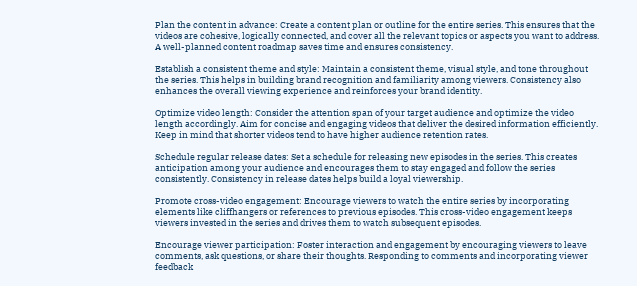Plan the content in advance: Create a content plan or outline for the entire series. This ensures that the videos are cohesive, logically connected, and cover all the relevant topics or aspects you want to address. A well-planned content roadmap saves time and ensures consistency.

Establish a consistent theme and style: Maintain a consistent theme, visual style, and tone throughout the series. This helps in building brand recognition and familiarity among viewers. Consistency also enhances the overall viewing experience and reinforces your brand identity.

Optimize video length: Consider the attention span of your target audience and optimize the video length accordingly. Aim for concise and engaging videos that deliver the desired information efficiently. Keep in mind that shorter videos tend to have higher audience retention rates.

Schedule regular release dates: Set a schedule for releasing new episodes in the series. This creates anticipation among your audience and encourages them to stay engaged and follow the series consistently. Consistency in release dates helps build a loyal viewership.

Promote cross-video engagement: Encourage viewers to watch the entire series by incorporating elements like cliffhangers or references to previous episodes. This cross-video engagement keeps viewers invested in the series and drives them to watch subsequent episodes.

Encourage viewer participation: Foster interaction and engagement by encouraging viewers to leave comments, ask questions, or share their thoughts. Responding to comments and incorporating viewer feedback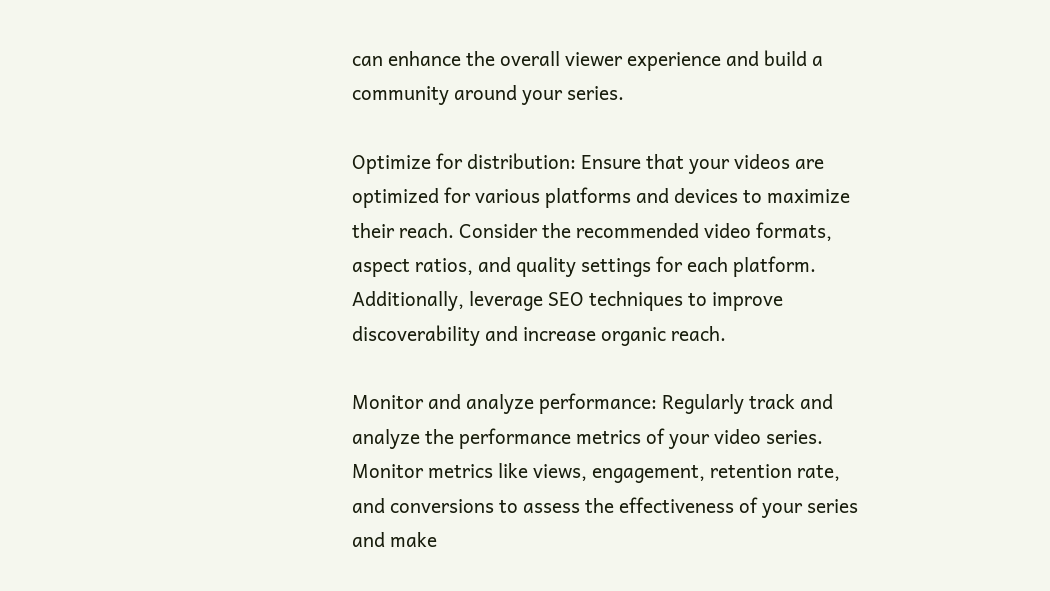can enhance the overall viewer experience and build a community around your series.

Optimize for distribution: Ensure that your videos are optimized for various platforms and devices to maximize their reach. Consider the recommended video formats, aspect ratios, and quality settings for each platform. Additionally, leverage SEO techniques to improve discoverability and increase organic reach.

Monitor and analyze performance: Regularly track and analyze the performance metrics of your video series. Monitor metrics like views, engagement, retention rate, and conversions to assess the effectiveness of your series and make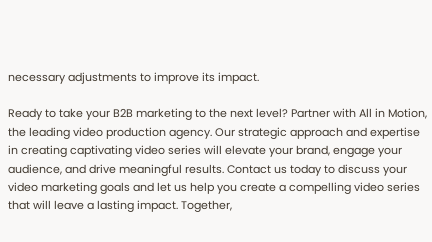necessary adjustments to improve its impact.

Ready to take your B2B marketing to the next level? Partner with All in Motion, the leading video production agency. Our strategic approach and expertise in creating captivating video series will elevate your brand, engage your audience, and drive meaningful results. Contact us today to discuss your video marketing goals and let us help you create a compelling video series that will leave a lasting impact. Together,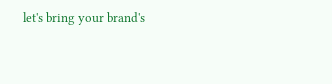let's bring your brand's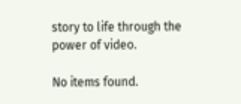story to life through the power of video.

No items found.